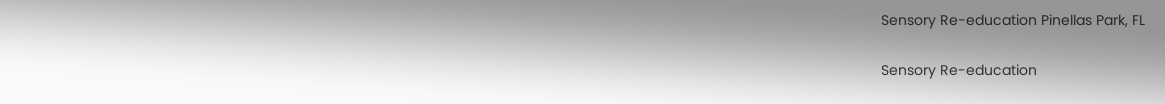Sensory Re-education Pinellas Park, FL

Sensory Re-education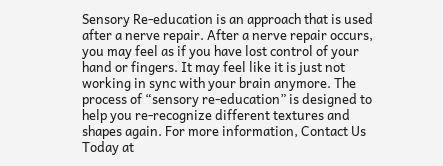Sensory Re-education is an approach that is used after a nerve repair. After a nerve repair occurs, you may feel as if you have lost control of your hand or fingers. It may feel like it is just not working in sync with your brain anymore. The process of “sensory re-education” is designed to help you re-recognize different textures and shapes again. For more information, Contact Us Today at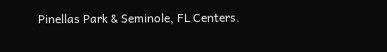Pinellas Park & Seminole, FL Centers.